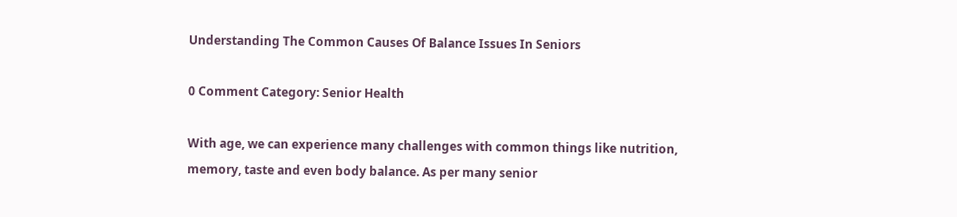Understanding The Common Causes Of Balance Issues In Seniors

0 Comment Category: Senior Health

With age, we can experience many challenges with common things like nutrition, memory, taste and even body balance. As per many senior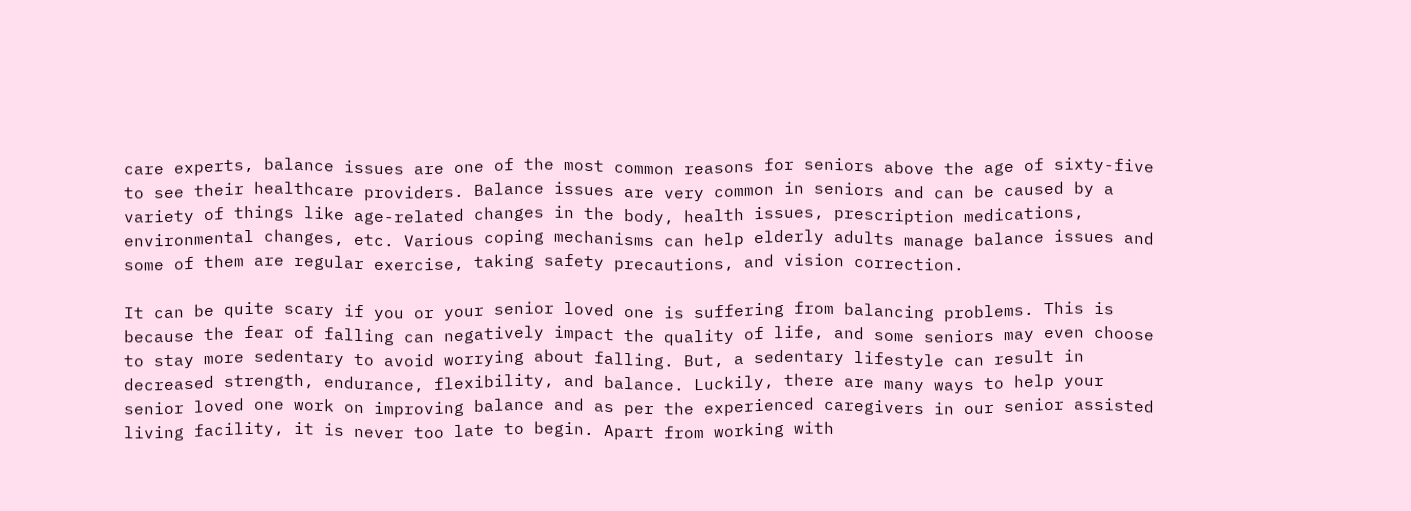care experts, balance issues are one of the most common reasons for seniors above the age of sixty-five to see their healthcare providers. Balance issues are very common in seniors and can be caused by a variety of things like age-related changes in the body, health issues, prescription medications, environmental changes, etc. Various coping mechanisms can help elderly adults manage balance issues and some of them are regular exercise, taking safety precautions, and vision correction.

It can be quite scary if you or your senior loved one is suffering from balancing problems. This is because the fear of falling can negatively impact the quality of life, and some seniors may even choose to stay more sedentary to avoid worrying about falling. But, a sedentary lifestyle can result in decreased strength, endurance, flexibility, and balance. Luckily, there are many ways to help your senior loved one work on improving balance and as per the experienced caregivers in our senior assisted living facility, it is never too late to begin. Apart from working with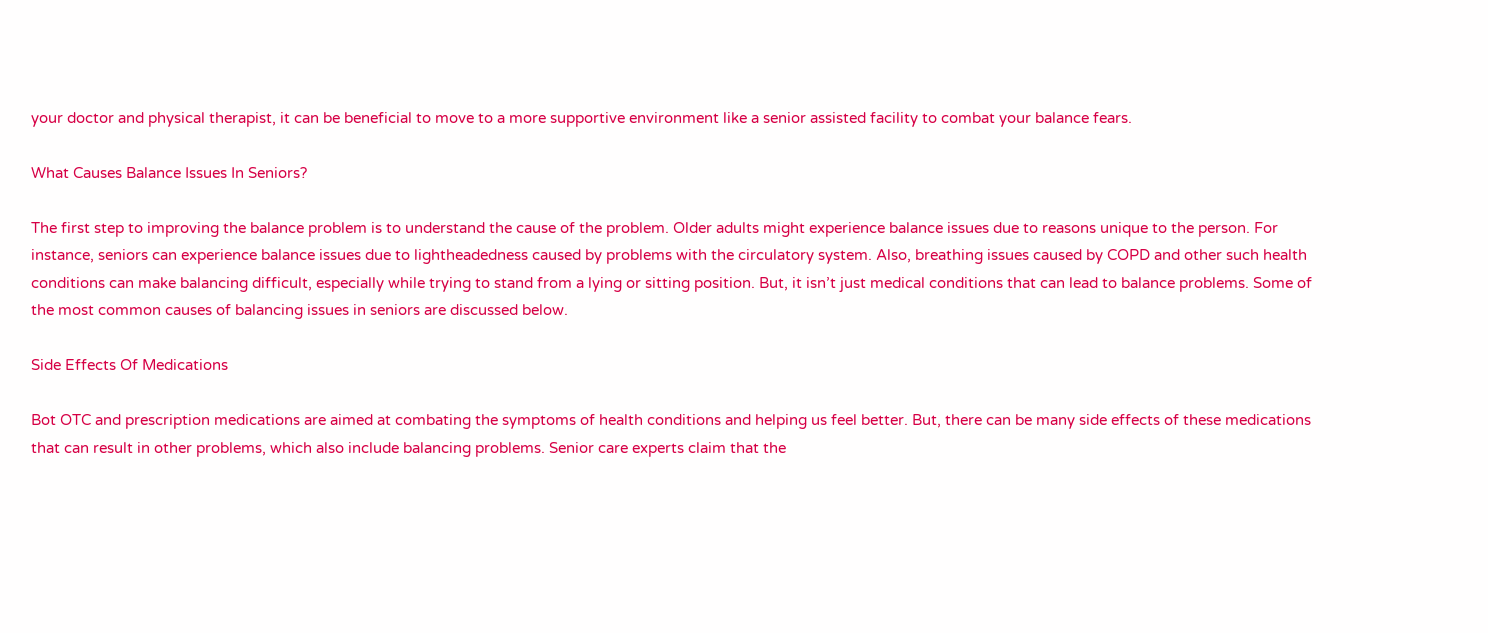your doctor and physical therapist, it can be beneficial to move to a more supportive environment like a senior assisted facility to combat your balance fears.

What Causes Balance Issues In Seniors?

The first step to improving the balance problem is to understand the cause of the problem. Older adults might experience balance issues due to reasons unique to the person. For instance, seniors can experience balance issues due to lightheadedness caused by problems with the circulatory system. Also, breathing issues caused by COPD and other such health conditions can make balancing difficult, especially while trying to stand from a lying or sitting position. But, it isn’t just medical conditions that can lead to balance problems. Some of the most common causes of balancing issues in seniors are discussed below.

Side Effects Of Medications

Bot OTC and prescription medications are aimed at combating the symptoms of health conditions and helping us feel better. But, there can be many side effects of these medications that can result in other problems, which also include balancing problems. Senior care experts claim that the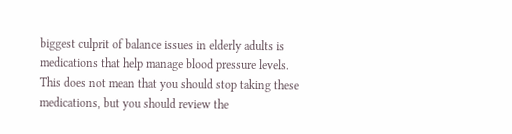biggest culprit of balance issues in elderly adults is medications that help manage blood pressure levels. This does not mean that you should stop taking these medications, but you should review the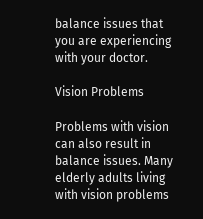balance issues that you are experiencing with your doctor.

Vision Problems

Problems with vision can also result in balance issues. Many elderly adults living with vision problems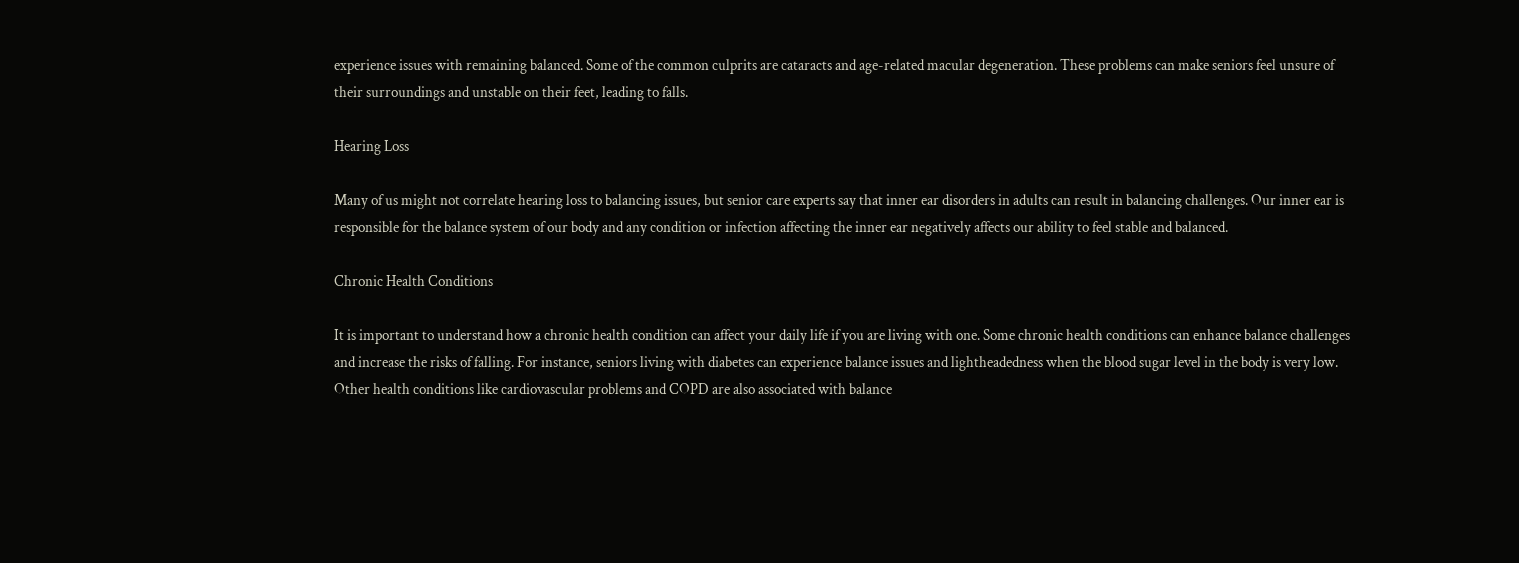experience issues with remaining balanced. Some of the common culprits are cataracts and age-related macular degeneration. These problems can make seniors feel unsure of their surroundings and unstable on their feet, leading to falls.

Hearing Loss

Many of us might not correlate hearing loss to balancing issues, but senior care experts say that inner ear disorders in adults can result in balancing challenges. Our inner ear is responsible for the balance system of our body and any condition or infection affecting the inner ear negatively affects our ability to feel stable and balanced.

Chronic Health Conditions

It is important to understand how a chronic health condition can affect your daily life if you are living with one. Some chronic health conditions can enhance balance challenges and increase the risks of falling. For instance, seniors living with diabetes can experience balance issues and lightheadedness when the blood sugar level in the body is very low. Other health conditions like cardiovascular problems and COPD are also associated with balance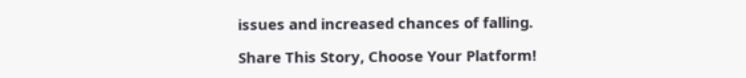issues and increased chances of falling.

Share This Story, Choose Your Platform!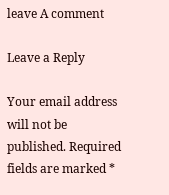leave A comment

Leave a Reply

Your email address will not be published. Required fields are marked *